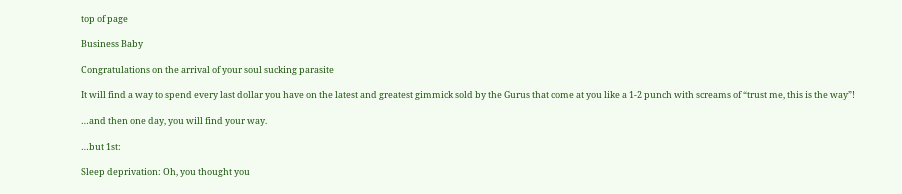top of page

Business Baby

Congratulations on the arrival of your soul sucking parasite

It will find a way to spend every last dollar you have on the latest and greatest gimmick sold by the Gurus that come at you like a 1-2 punch with screams of “trust me, this is the way”!

…and then one day, you will find your way.

…but 1st:

Sleep deprivation: Oh, you thought you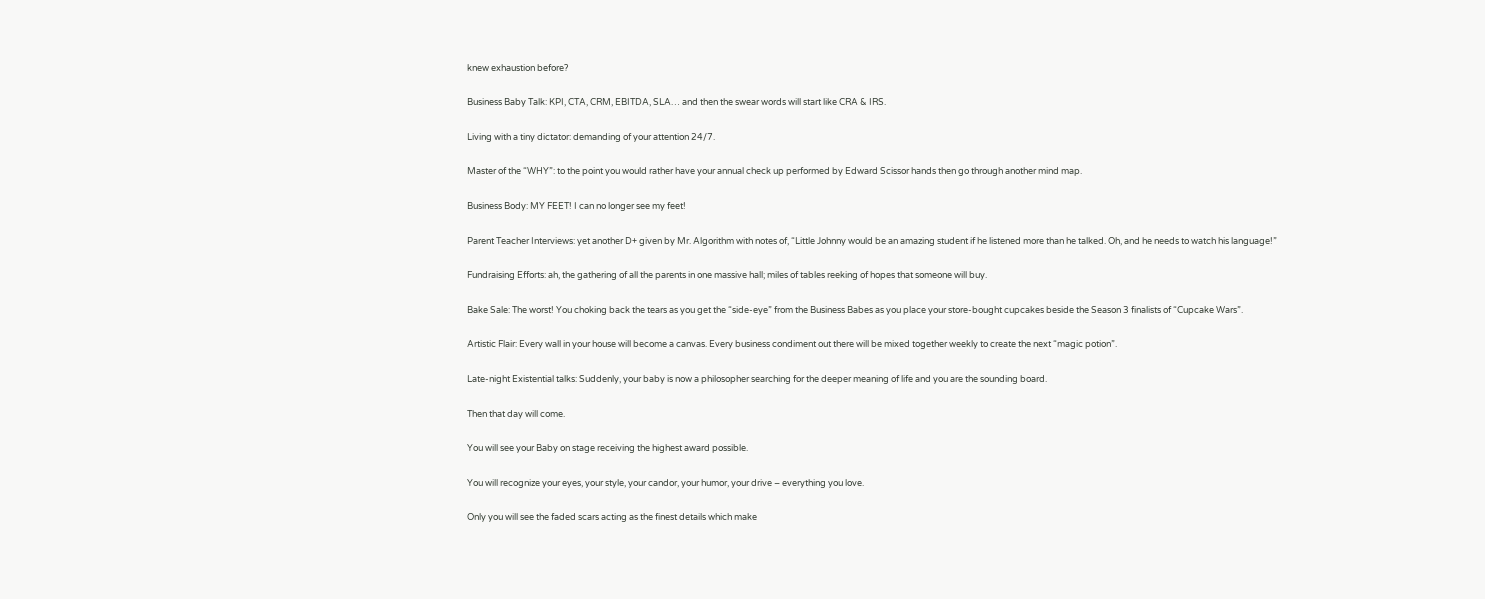knew exhaustion before?

Business Baby Talk: KPI, CTA, CRM, EBITDA, SLA… and then the swear words will start like CRA & IRS.

Living with a tiny dictator: demanding of your attention 24/7.

Master of the “WHY”: to the point you would rather have your annual check up performed by Edward Scissor hands then go through another mind map.

Business Body: MY FEET! I can no longer see my feet!

Parent Teacher Interviews: yet another D+ given by Mr. Algorithm with notes of, “Little Johnny would be an amazing student if he listened more than he talked. Oh, and he needs to watch his language!”

Fundraising Efforts: ah, the gathering of all the parents in one massive hall; miles of tables reeking of hopes that someone will buy.

Bake Sale: The worst! You choking back the tears as you get the “side-eye” from the Business Babes as you place your store-bought cupcakes beside the Season 3 finalists of “Cupcake Wars”.

Artistic Flair: Every wall in your house will become a canvas. Every business condiment out there will be mixed together weekly to create the next “magic potion”.

Late-night Existential talks: Suddenly, your baby is now a philosopher searching for the deeper meaning of life and you are the sounding board.

Then that day will come.

You will see your Baby on stage receiving the highest award possible.

You will recognize your eyes, your style, your candor, your humor, your drive – everything you love.

Only you will see the faded scars acting as the finest details which make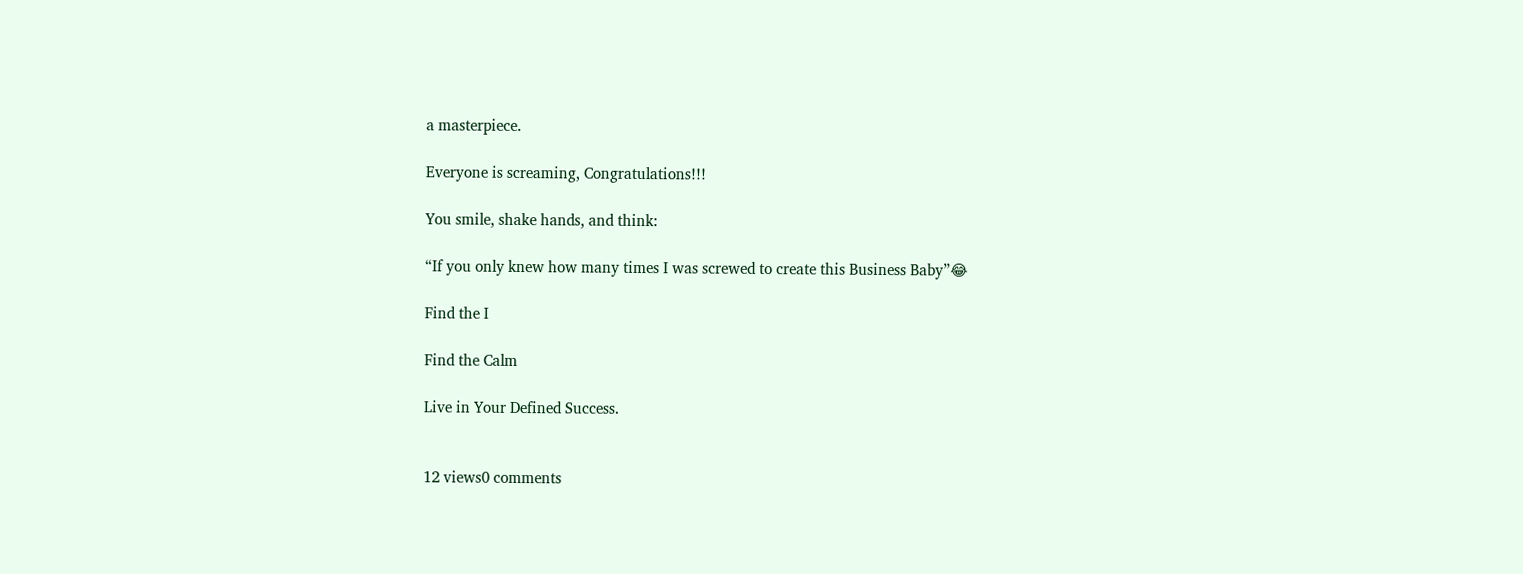a masterpiece.

Everyone is screaming, Congratulations!!!

You smile, shake hands, and think:

“If you only knew how many times I was screwed to create this Business Baby”😂

Find the I

Find the Calm

Live in Your Defined Success.


12 views0 comments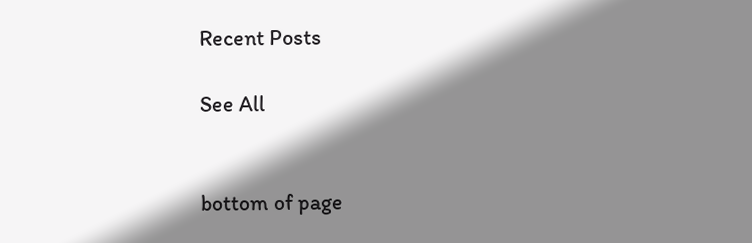Recent Posts

See All


bottom of page